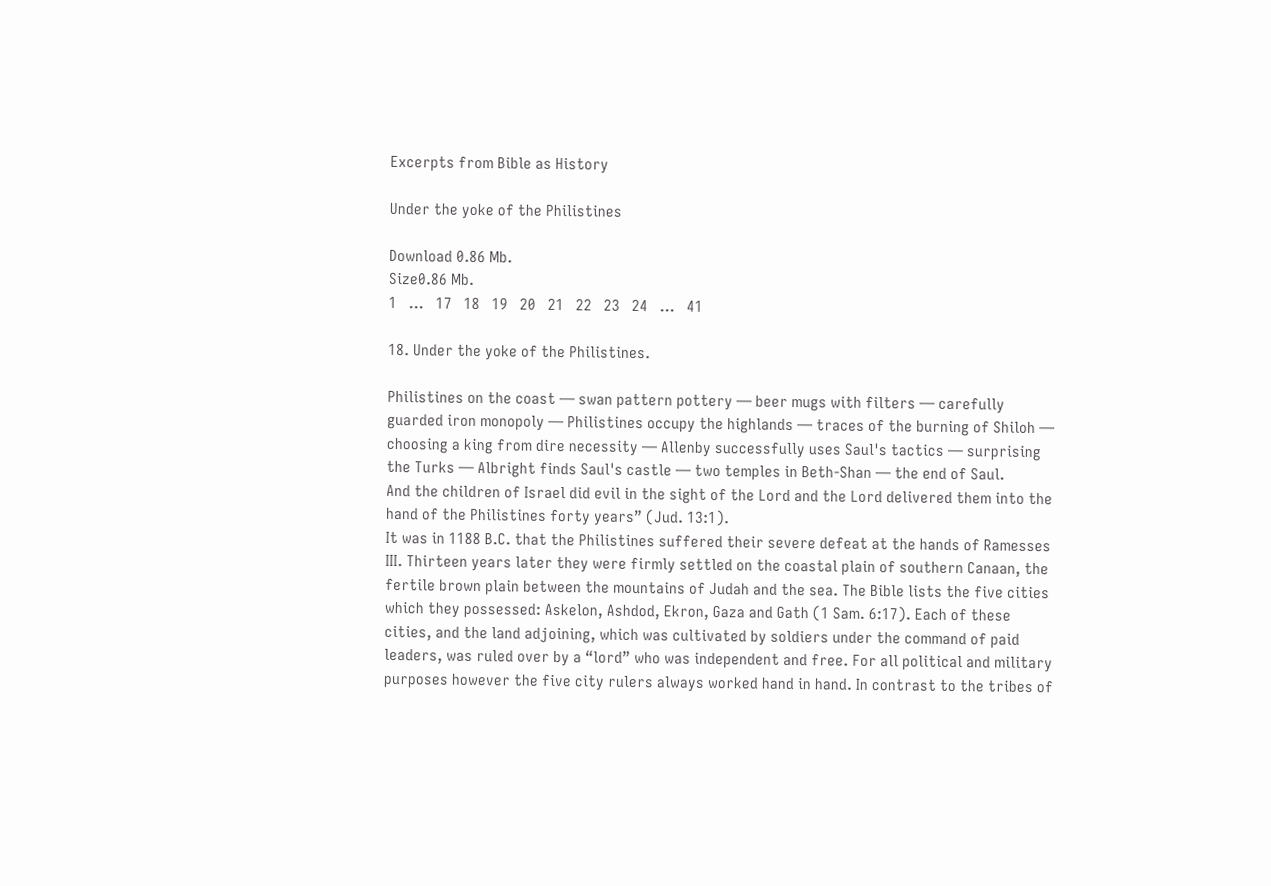Excerpts from Bible as History

Under the yoke of the Philistines

Download 0.86 Mb.
Size0.86 Mb.
1   ...   17   18   19   20   21   22   23   24   ...   41

18. Under the yoke of the Philistines.

Philistines on the coast — swan pattern pottery — beer mugs with filters — carefully guarded iron monopoly — Philistines occupy the highlands — traces of the burning of Shiloh — choosing a king from dire necessity — Allenby successfully uses Saul's tactics — surprising the Turks — Albright finds Saul's castle — two temples in Beth-Shan — the end of Saul.
And the children of Israel did evil in the sight of the Lord and the Lord delivered them into the hand of the Philistines forty years” (Jud. 13:1).
It was in 1188 B.C. that the Philistines suffered their severe defeat at the hands of Ramesses III. Thirteen years later they were firmly settled on the coastal plain of southern Canaan, the fertile brown plain between the mountains of Judah and the sea. The Bible lists the five cities which they possessed: Askelon, Ashdod, Ekron, Gaza and Gath (1 Sam. 6:17). Each of these cities, and the land adjoining, which was cultivated by soldiers under the command of paid leaders, was ruled over by a “lord” who was independent and free. For all political and military purposes however the five city rulers always worked hand in hand. In contrast to the tribes of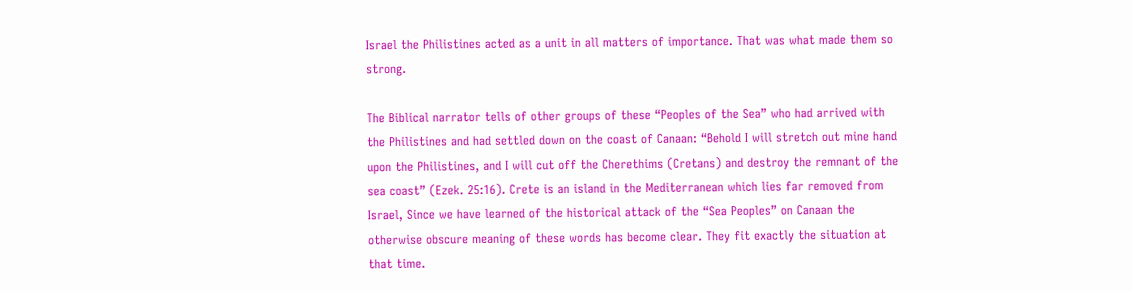Israel the Philistines acted as a unit in all matters of importance. That was what made them so strong.

The Biblical narrator tells of other groups of these “Peoples of the Sea” who had arrived with the Philistines and had settled down on the coast of Canaan: “Behold I will stretch out mine hand upon the Philistines, and I will cut off the Cherethims (Cretans) and destroy the remnant of the sea coast” (Ezek. 25:16). Crete is an island in the Mediterranean which lies far removed from Israel, Since we have learned of the historical attack of the “Sea Peoples” on Canaan the otherwise obscure meaning of these words has become clear. They fit exactly the situation at that time.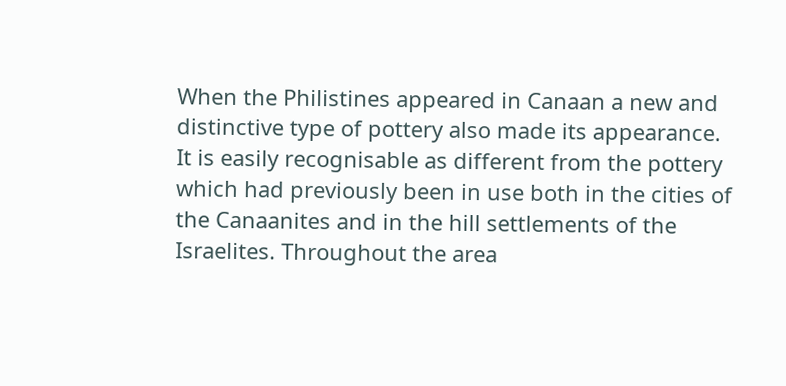When the Philistines appeared in Canaan a new and distinctive type of pottery also made its appearance. It is easily recognisable as different from the pottery which had previously been in use both in the cities of the Canaanites and in the hill settlements of the Israelites. Throughout the area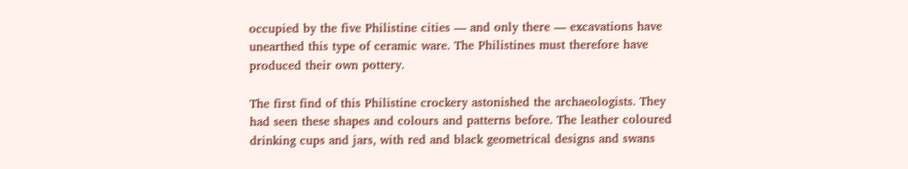occupied by the five Philistine cities — and only there — excavations have unearthed this type of ceramic ware. The Philistines must therefore have produced their own pottery.

The first find of this Philistine crockery astonished the archaeologists. They had seen these shapes and colours and patterns before. The leather coloured drinking cups and jars, with red and black geometrical designs and swans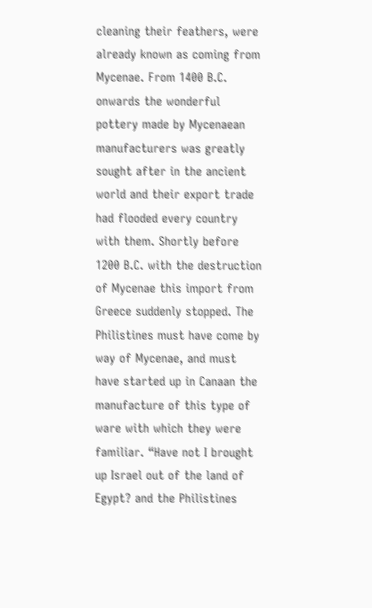cleaning their feathers, were already known as coming from Mycenae. From 1400 B.C. onwards the wonderful pottery made by Mycenaean manufacturers was greatly sought after in the ancient world and their export trade had flooded every country with them. Shortly before 1200 B.C. with the destruction of Mycenae this import from Greece suddenly stopped. The Philistines must have come by way of Mycenae, and must have started up in Canaan the manufacture of this type of ware with which they were familiar. “Have not I brought up Israel out of the land of Egypt? and the Philistines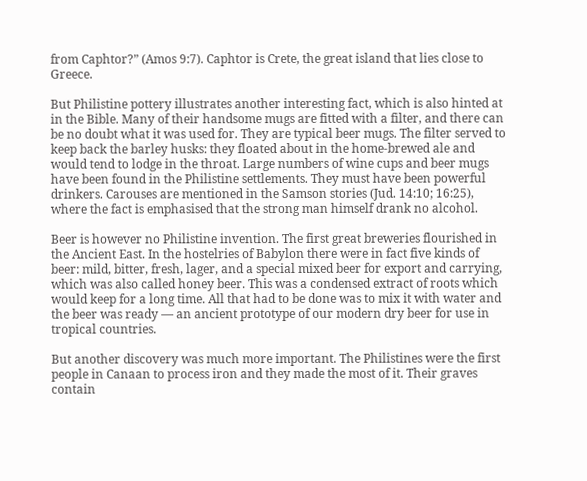from Caphtor?” (Amos 9:7). Caphtor is Crete, the great island that lies close to Greece.

But Philistine pottery illustrates another interesting fact, which is also hinted at in the Bible. Many of their handsome mugs are fitted with a filter, and there can be no doubt what it was used for. They are typical beer mugs. The filter served to keep back the barley husks: they floated about in the home-brewed ale and would tend to lodge in the throat. Large numbers of wine cups and beer mugs have been found in the Philistine settlements. They must have been powerful drinkers. Carouses are mentioned in the Samson stories (Jud. 14:10; 16:25), where the fact is emphasised that the strong man himself drank no alcohol.

Beer is however no Philistine invention. The first great breweries flourished in the Ancient East. In the hostelries of Babylon there were in fact five kinds of beer: mild, bitter, fresh, lager, and a special mixed beer for export and carrying, which was also called honey beer. This was a condensed extract of roots which would keep for a long time. All that had to be done was to mix it with water and the beer was ready — an ancient prototype of our modern dry beer for use in tropical countries.

But another discovery was much more important. The Philistines were the first people in Canaan to process iron and they made the most of it. Their graves contain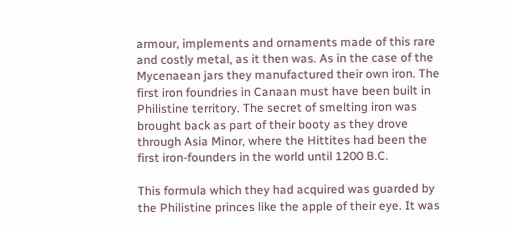armour, implements and ornaments made of this rare and costly metal, as it then was. As in the case of the Mycenaean jars they manufactured their own iron. The first iron foundries in Canaan must have been built in Philistine territory. The secret of smelting iron was brought back as part of their booty as they drove through Asia Minor, where the Hittites had been the first iron-founders in the world until 1200 B.C.

This formula which they had acquired was guarded by the Philistine princes like the apple of their eye. It was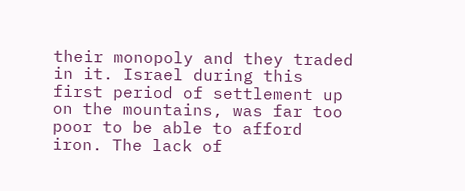their monopoly and they traded in it. Israel during this first period of settlement up on the mountains, was far too poor to be able to afford iron. The lack of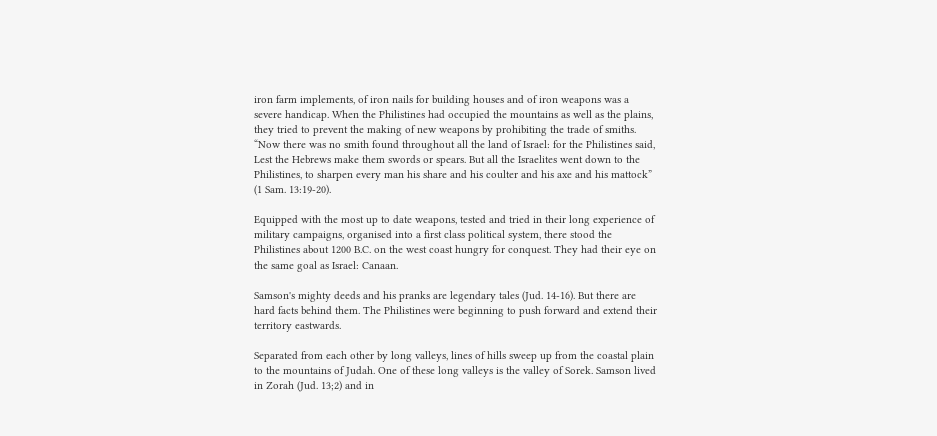iron farm implements, of iron nails for building houses and of iron weapons was a severe handicap. When the Philistines had occupied the mountains as well as the plains, they tried to prevent the making of new weapons by prohibiting the trade of smiths. “Now there was no smith found throughout all the land of Israel: for the Philistines said, Lest the Hebrews make them swords or spears. But all the Israelites went down to the Philistines, to sharpen every man his share and his coulter and his axe and his mattock” (1 Sam. 13:19-20).

Equipped with the most up to date weapons, tested and tried in their long experience of military campaigns, organised into a first class political system, there stood the Philistines about 1200 B.C. on the west coast hungry for conquest. They had their eye on the same goal as Israel: Canaan.

Samson's mighty deeds and his pranks are legendary tales (Jud. 14-16). But there are hard facts behind them. The Philistines were beginning to push forward and extend their territory eastwards.

Separated from each other by long valleys, lines of hills sweep up from the coastal plain to the mountains of Judah. One of these long valleys is the valley of Sorek. Samson lived in Zorah (Jud. 13;2) and in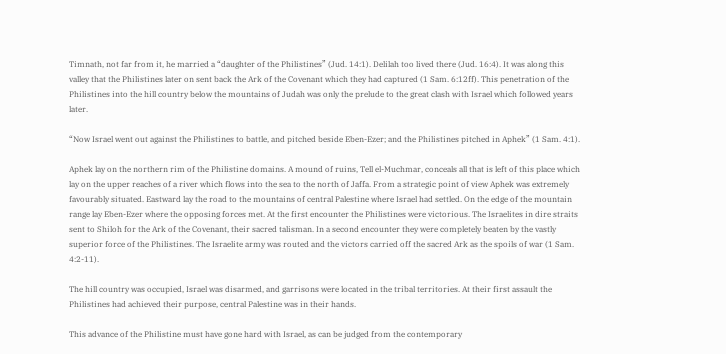Timnath, not far from it, he married a “daughter of the Philistines” (Jud. 14:1). Delilah too lived there (Jud. 16:4). It was along this valley that the Philistines later on sent back the Ark of the Covenant which they had captured (1 Sam. 6:12ff). This penetration of the Philistines into the hill country below the mountains of Judah was only the prelude to the great clash with Israel which followed years later.

“Now Israel went out against the Philistines to battle, and pitched beside Eben-Ezer; and the Philistines pitched in Aphek” (1 Sam. 4:1).

Aphek lay on the northern rim of the Philistine domains. A mound of ruins, Tell el-Muchmar, conceals all that is left of this place which lay on the upper reaches of a river which flows into the sea to the north of Jaffa. From a strategic point of view Aphek was extremely favourably situated. Eastward lay the road to the mountains of central Palestine where Israel had settled. On the edge of the mountain range lay Eben-Ezer where the opposing forces met. At the first encounter the Philistines were victorious. The Israelites in dire straits sent to Shiloh for the Ark of the Covenant, their sacred talisman. In a second encounter they were completely beaten by the vastly superior force of the Philistines. The Israelite army was routed and the victors carried off the sacred Ark as the spoils of war (1 Sam. 4:2-11).

The hill country was occupied, Israel was disarmed, and garrisons were located in the tribal territories. At their first assault the Philistines had achieved their purpose, central Palestine was in their hands.

This advance of the Philistine must have gone hard with Israel, as can be judged from the contemporary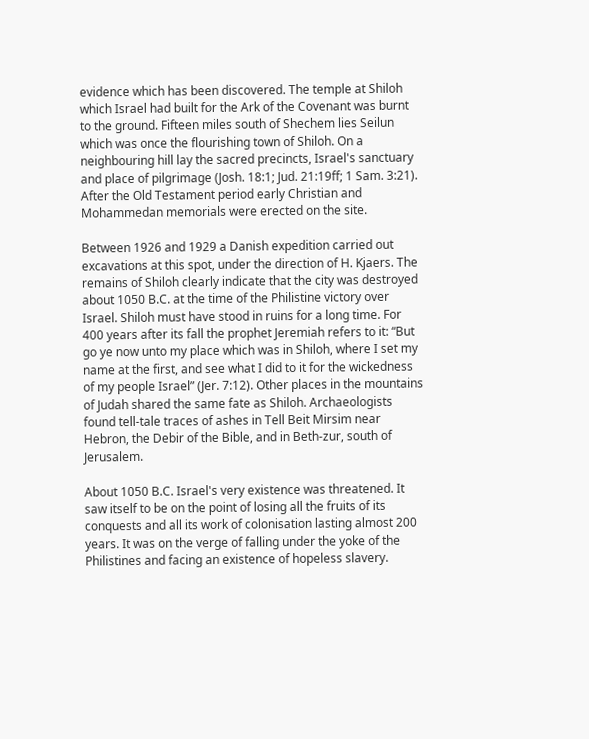evidence which has been discovered. The temple at Shiloh which Israel had built for the Ark of the Covenant was burnt to the ground. Fifteen miles south of Shechem lies Seilun which was once the flourishing town of Shiloh. On a neighbouring hill lay the sacred precincts, Israel's sanctuary and place of pilgrimage (Josh. 18:1; Jud. 21:19ff; 1 Sam. 3:21). After the Old Testament period early Christian and Mohammedan memorials were erected on the site.

Between 1926 and 1929 a Danish expedition carried out excavations at this spot, under the direction of H. Kjaers. The remains of Shiloh clearly indicate that the city was destroyed about 1050 B.C. at the time of the Philistine victory over Israel. Shiloh must have stood in ruins for a long time. For 400 years after its fall the prophet Jeremiah refers to it: “But go ye now unto my place which was in Shiloh, where I set my name at the first, and see what I did to it for the wickedness of my people Israel” (Jer. 7:12). Other places in the mountains of Judah shared the same fate as Shiloh. Archaeologists found tell-tale traces of ashes in Tell Beit Mirsim near Hebron, the Debir of the Bible, and in Beth-zur, south of Jerusalem.

About 1050 B.C. Israel's very existence was threatened. It saw itself to be on the point of losing all the fruits of its conquests and all its work of colonisation lasting almost 200 years. It was on the verge of falling under the yoke of the Philistines and facing an existence of hopeless slavery.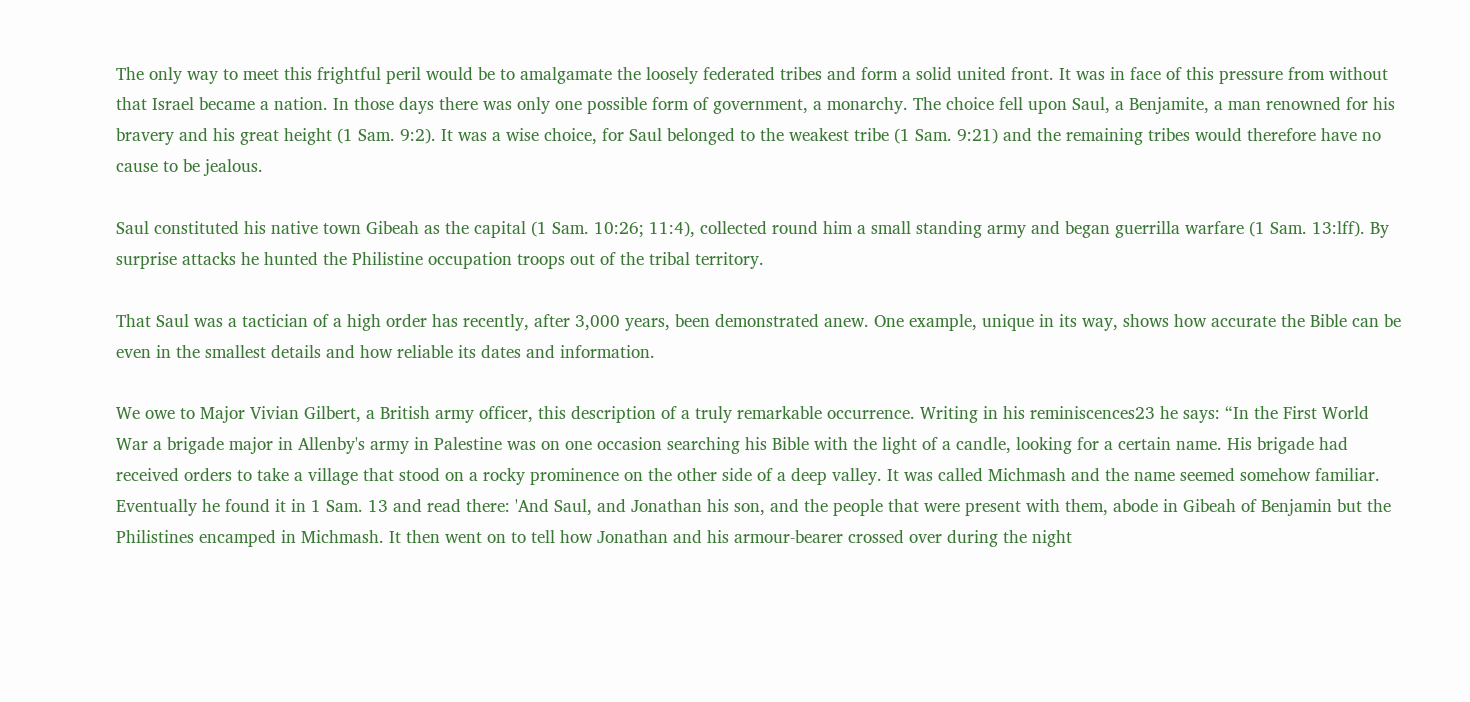The only way to meet this frightful peril would be to amalgamate the loosely federated tribes and form a solid united front. It was in face of this pressure from without that Israel became a nation. In those days there was only one possible form of government, a monarchy. The choice fell upon Saul, a Benjamite, a man renowned for his bravery and his great height (1 Sam. 9:2). It was a wise choice, for Saul belonged to the weakest tribe (1 Sam. 9:21) and the remaining tribes would therefore have no cause to be jealous.

Saul constituted his native town Gibeah as the capital (1 Sam. 10:26; 11:4), collected round him a small standing army and began guerrilla warfare (1 Sam. 13:lff). By surprise attacks he hunted the Philistine occupation troops out of the tribal territory.

That Saul was a tactician of a high order has recently, after 3,000 years, been demonstrated anew. One example, unique in its way, shows how accurate the Bible can be even in the smallest details and how reliable its dates and information.

We owe to Major Vivian Gilbert, a British army officer, this description of a truly remarkable occurrence. Writing in his reminiscences23 he says: “In the First World War a brigade major in Allenby's army in Palestine was on one occasion searching his Bible with the light of a candle, looking for a certain name. His brigade had received orders to take a village that stood on a rocky prominence on the other side of a deep valley. It was called Michmash and the name seemed somehow familiar. Eventually he found it in 1 Sam. 13 and read there: 'And Saul, and Jonathan his son, and the people that were present with them, abode in Gibeah of Benjamin but the Philistines encamped in Michmash. It then went on to tell how Jonathan and his armour-bearer crossed over during the night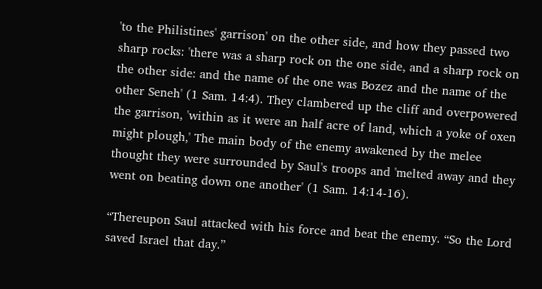'to the Philistines' garrison' on the other side, and how they passed two sharp rocks: 'there was a sharp rock on the one side, and a sharp rock on the other side: and the name of the one was Bozez and the name of the other Seneh' (1 Sam. 14:4). They clambered up the cliff and overpowered the garrison, 'within as it were an half acre of land, which a yoke of oxen might plough,' The main body of the enemy awakened by the melee thought they were surrounded by Saul's troops and 'melted away and they went on beating down one another' (1 Sam. 14:14-16).

“Thereupon Saul attacked with his force and beat the enemy. “So the Lord saved Israel that day.”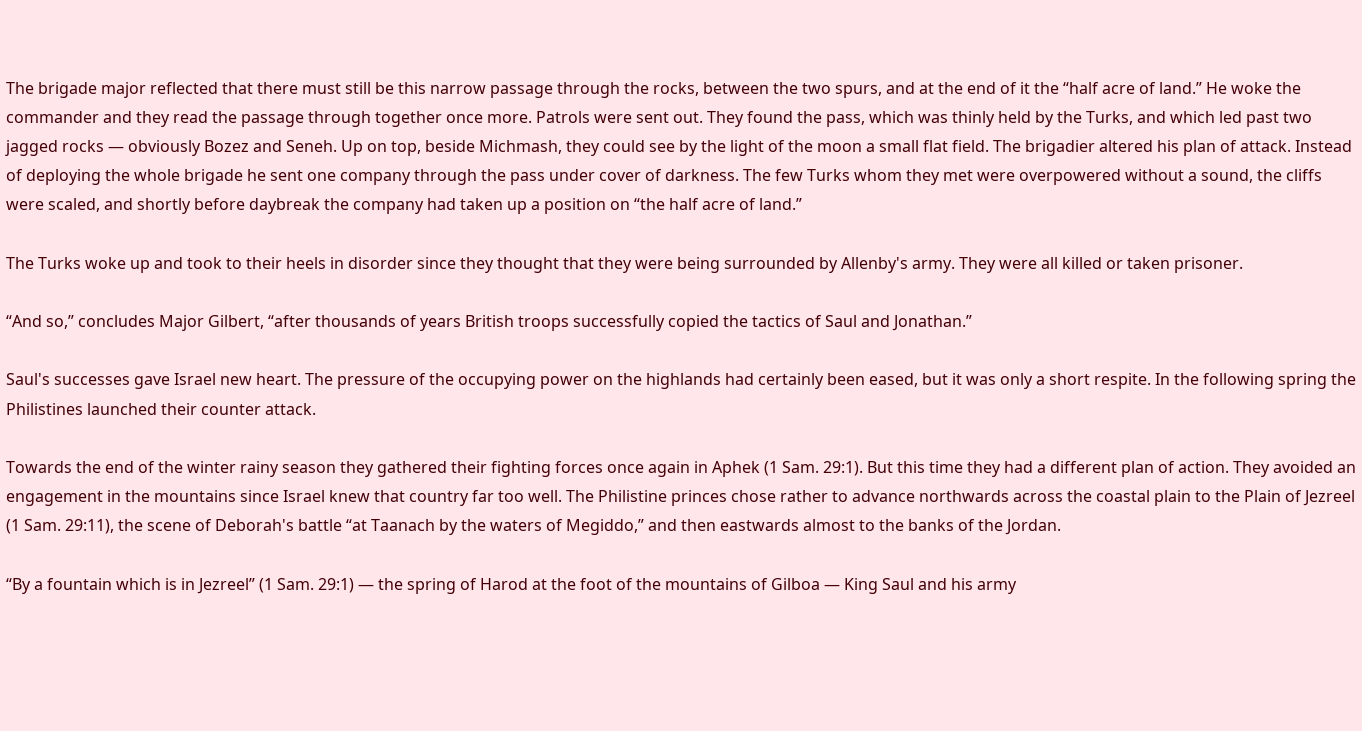The brigade major reflected that there must still be this narrow passage through the rocks, between the two spurs, and at the end of it the “half acre of land.” He woke the commander and they read the passage through together once more. Patrols were sent out. They found the pass, which was thinly held by the Turks, and which led past two jagged rocks — obviously Bozez and Seneh. Up on top, beside Michmash, they could see by the light of the moon a small flat field. The brigadier altered his plan of attack. Instead of deploying the whole brigade he sent one company through the pass under cover of darkness. The few Turks whom they met were overpowered without a sound, the cliffs were scaled, and shortly before daybreak the company had taken up a position on “the half acre of land.”

The Turks woke up and took to their heels in disorder since they thought that they were being surrounded by Allenby's army. They were all killed or taken prisoner.

“And so,” concludes Major Gilbert, “after thousands of years British troops successfully copied the tactics of Saul and Jonathan.”

Saul's successes gave Israel new heart. The pressure of the occupying power on the highlands had certainly been eased, but it was only a short respite. In the following spring the Philistines launched their counter attack.

Towards the end of the winter rainy season they gathered their fighting forces once again in Aphek (1 Sam. 29:1). But this time they had a different plan of action. They avoided an engagement in the mountains since Israel knew that country far too well. The Philistine princes chose rather to advance northwards across the coastal plain to the Plain of Jezreel (1 Sam. 29:11), the scene of Deborah's battle “at Taanach by the waters of Megiddo,” and then eastwards almost to the banks of the Jordan.

“By a fountain which is in Jezreel” (1 Sam. 29:1) — the spring of Harod at the foot of the mountains of Gilboa — King Saul and his army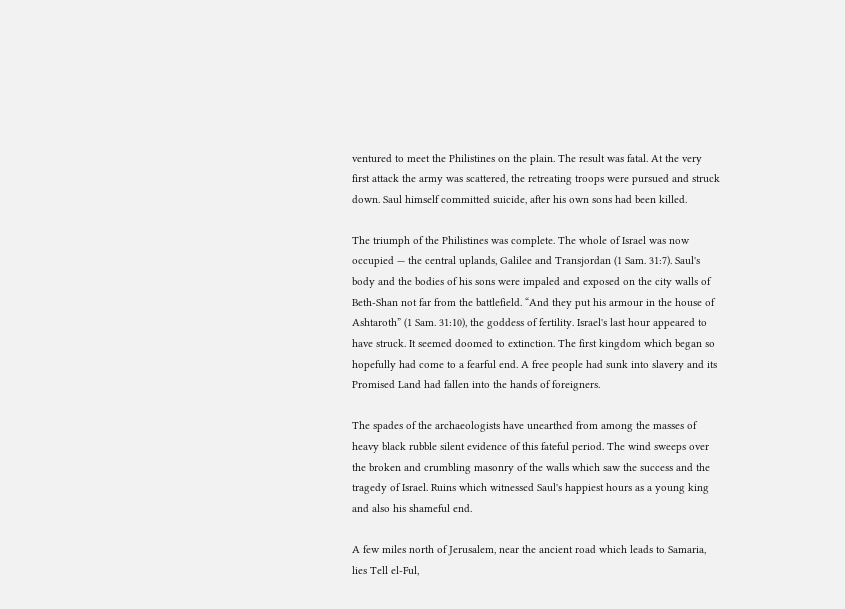ventured to meet the Philistines on the plain. The result was fatal. At the very first attack the army was scattered, the retreating troops were pursued and struck down. Saul himself committed suicide, after his own sons had been killed.

The triumph of the Philistines was complete. The whole of Israel was now occupied — the central uplands, Galilee and Transjordan (1 Sam. 31:7). Saul's body and the bodies of his sons were impaled and exposed on the city walls of Beth-Shan not far from the battlefield. “And they put his armour in the house of Ashtaroth” (1 Sam. 31:10), the goddess of fertility. Israel's last hour appeared to have struck. It seemed doomed to extinction. The first kingdom which began so hopefully had come to a fearful end. A free people had sunk into slavery and its Promised Land had fallen into the hands of foreigners.

The spades of the archaeologists have unearthed from among the masses of heavy black rubble silent evidence of this fateful period. The wind sweeps over the broken and crumbling masonry of the walls which saw the success and the tragedy of Israel. Ruins which witnessed Saul's happiest hours as a young king and also his shameful end.

A few miles north of Jerusalem, near the ancient road which leads to Samaria, lies Tell el-Ful,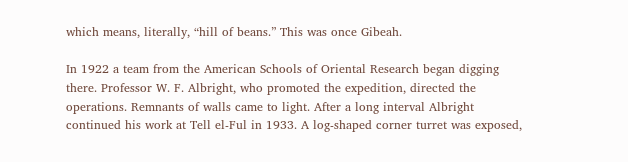which means, literally, “hill of beans.” This was once Gibeah.

In 1922 a team from the American Schools of Oriental Research began digging there. Professor W. F. Albright, who promoted the expedition, directed the operations. Remnants of walls came to light. After a long interval Albright continued his work at Tell el-Ful in 1933. A log-shaped corner turret was exposed,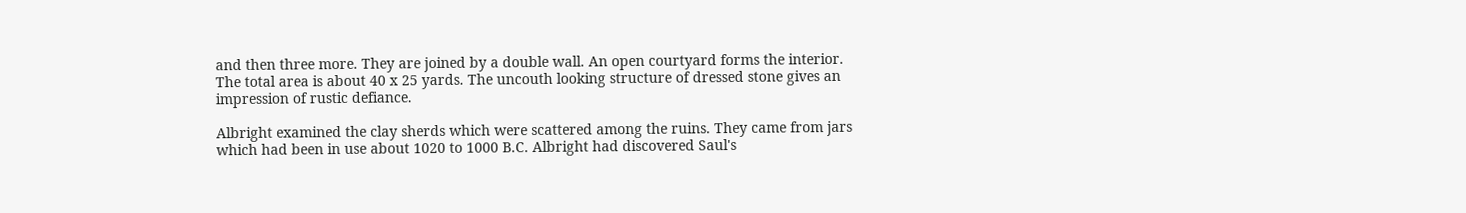and then three more. They are joined by a double wall. An open courtyard forms the interior. The total area is about 40 x 25 yards. The uncouth looking structure of dressed stone gives an impression of rustic defiance.

Albright examined the clay sherds which were scattered among the ruins. They came from jars which had been in use about 1020 to 1000 B.C. Albright had discovered Saul's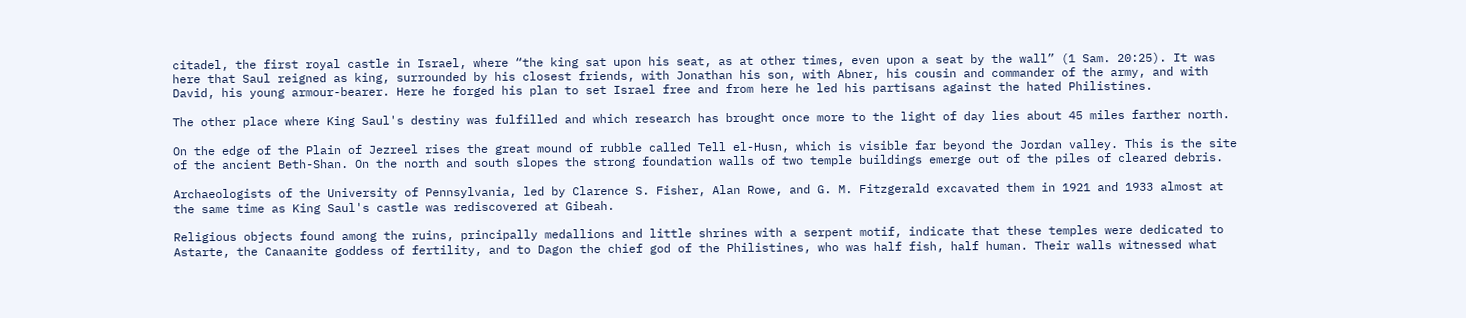citadel, the first royal castle in Israel, where “the king sat upon his seat, as at other times, even upon a seat by the wall” (1 Sam. 20:25). It was here that Saul reigned as king, surrounded by his closest friends, with Jonathan his son, with Abner, his cousin and commander of the army, and with David, his young armour-bearer. Here he forged his plan to set Israel free and from here he led his partisans against the hated Philistines.

The other place where King Saul's destiny was fulfilled and which research has brought once more to the light of day lies about 45 miles farther north.

On the edge of the Plain of Jezreel rises the great mound of rubble called Tell el-Husn, which is visible far beyond the Jordan valley. This is the site of the ancient Beth-Shan. On the north and south slopes the strong foundation walls of two temple buildings emerge out of the piles of cleared debris.

Archaeologists of the University of Pennsylvania, led by Clarence S. Fisher, Alan Rowe, and G. M. Fitzgerald excavated them in 1921 and 1933 almost at the same time as King Saul's castle was rediscovered at Gibeah.

Religious objects found among the ruins, principally medallions and little shrines with a serpent motif, indicate that these temples were dedicated to Astarte, the Canaanite goddess of fertility, and to Dagon the chief god of the Philistines, who was half fish, half human. Their walls witnessed what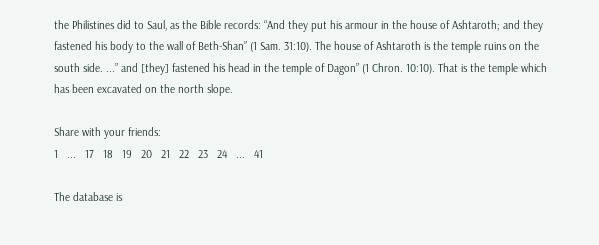the Philistines did to Saul, as the Bible records: “And they put his armour in the house of Ashtaroth; and they fastened his body to the wall of Beth-Shan” (1 Sam. 31:10). The house of Ashtaroth is the temple ruins on the south side. ...” and [they] fastened his head in the temple of Dagon” (1 Chron. 10:10). That is the temple which has been excavated on the north slope.

Share with your friends:
1   ...   17   18   19   20   21   22   23   24   ...   41

The database is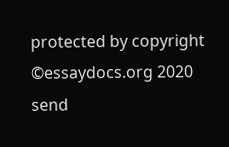protected by copyright ©essaydocs.org 2020
send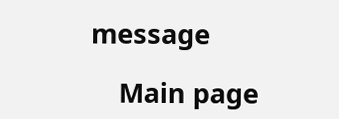message

    Main page